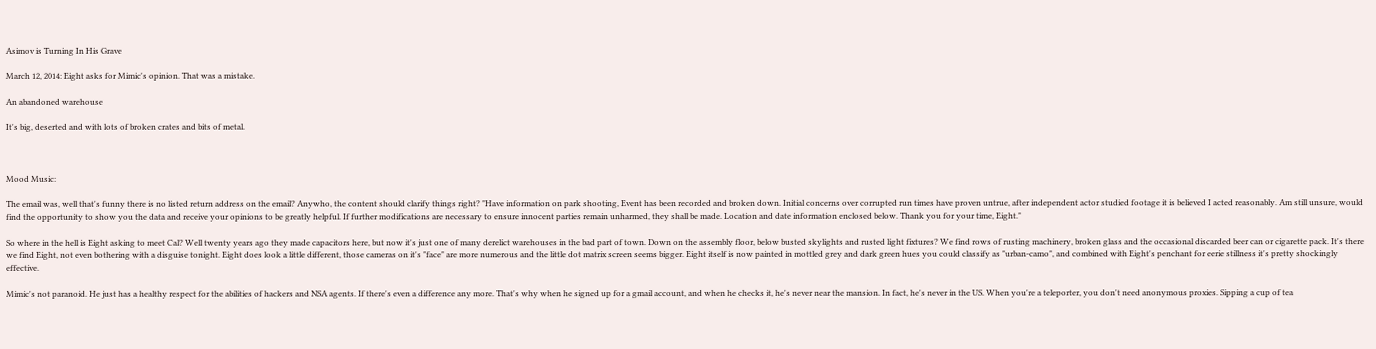Asimov is Turning In His Grave

March 12, 2014: Eight asks for Mimic's opinion. That was a mistake.

An abandoned warehouse

It's big, deserted and with lots of broken crates and bits of metal.



Mood Music:

The email was, well that's funny there is no listed return address on the email? Anywho, the content should clarify things right? "Have information on park shooting, Event has been recorded and broken down. Initial concerns over corrupted run times have proven untrue, after independent actor studied footage it is believed I acted reasonably. Am still unsure, would find the opportunity to show you the data and receive your opinions to be greatly helpful. If further modifications are necessary to ensure innocent parties remain unharmed, they shall be made. Location and date information enclosed below. Thank you for your time, Eight."

So where in the hell is Eight asking to meet Cal? Well twenty years ago they made capacitors here, but now it's just one of many derelict warehouses in the bad part of town. Down on the assembly floor, below busted skylights and rusted light fixtures? We find rows of rusting machinery, broken glass and the occasional discarded beer can or cigarette pack. It's there we find Eight, not even bothering with a disguise tonight. Eight does look a little different, those cameras on it's "face" are more numerous and the little dot matrix screen seems bigger. Eight itself is now painted in mottled grey and dark green hues you could classify as "urban-camo", and combined with Eight's penchant for eerie stillness it's pretty shockingly effective.

Mimic's not paranoid. He just has a healthy respect for the abilities of hackers and NSA agents. If there's even a difference any more. That's why when he signed up for a gmail account, and when he checks it, he's never near the mansion. In fact, he's never in the US. When you're a teleporter, you don't need anonymous proxies. Sipping a cup of tea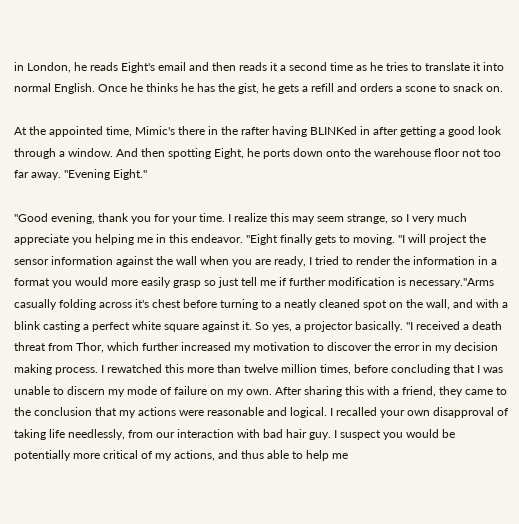in London, he reads Eight's email and then reads it a second time as he tries to translate it into normal English. Once he thinks he has the gist, he gets a refill and orders a scone to snack on.

At the appointed time, Mimic's there in the rafter having BLINKed in after getting a good look through a window. And then spotting Eight, he ports down onto the warehouse floor not too far away. "Evening Eight."

"Good evening, thank you for your time. I realize this may seem strange, so I very much appreciate you helping me in this endeavor. "Eight finally gets to moving. "I will project the sensor information against the wall when you are ready, I tried to render the information in a format you would more easily grasp so just tell me if further modification is necessary."Arms casually folding across it's chest before turning to a neatly cleaned spot on the wall, and with a blink casting a perfect white square against it. So yes, a projector basically. "I received a death threat from Thor, which further increased my motivation to discover the error in my decision making process. I rewatched this more than twelve million times, before concluding that I was unable to discern my mode of failure on my own. After sharing this with a friend, they came to the conclusion that my actions were reasonable and logical. I recalled your own disapproval of taking life needlessly, from our interaction with bad hair guy. I suspect you would be potentially more critical of my actions, and thus able to help me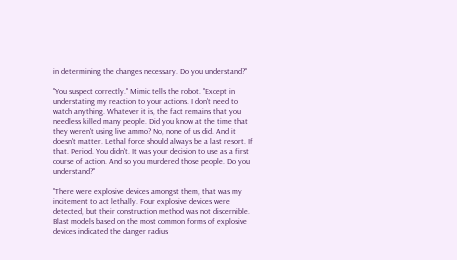in determining the changes necessary. Do you understand?"

"You suspect correctly." Mimic tells the robot. "Except in understating my reaction to your actions. I don't need to watch anything. Whatever it is, the fact remains that you needless killed many people. Did you know at the time that they weren't using live ammo? No, none of us did. And it doesn't matter. Lethal force should always be a last resort. If that. Period. You didn't. It was your decision to use as a first course of action. And so you murdered those people. Do you understand?"

"There were explosive devices amongst them, that was my incitement to act lethally. Four explosive devices were detected, but their construction method was not discernible. Blast models based on the most common forms of explosive devices indicated the danger radius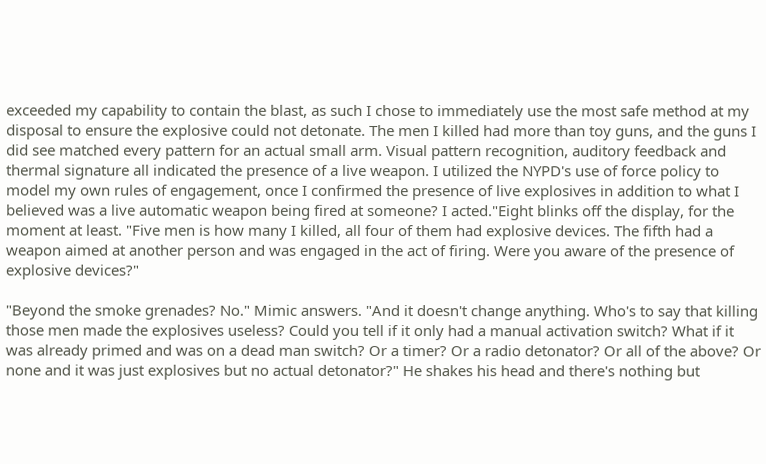exceeded my capability to contain the blast, as such I chose to immediately use the most safe method at my disposal to ensure the explosive could not detonate. The men I killed had more than toy guns, and the guns I did see matched every pattern for an actual small arm. Visual pattern recognition, auditory feedback and thermal signature all indicated the presence of a live weapon. I utilized the NYPD's use of force policy to model my own rules of engagement, once I confirmed the presence of live explosives in addition to what I believed was a live automatic weapon being fired at someone? I acted."Eight blinks off the display, for the moment at least. "Five men is how many I killed, all four of them had explosive devices. The fifth had a weapon aimed at another person and was engaged in the act of firing. Were you aware of the presence of explosive devices?"

"Beyond the smoke grenades? No." Mimic answers. "And it doesn't change anything. Who's to say that killing those men made the explosives useless? Could you tell if it only had a manual activation switch? What if it was already primed and was on a dead man switch? Or a timer? Or a radio detonator? Or all of the above? Or none and it was just explosives but no actual detonator?" He shakes his head and there's nothing but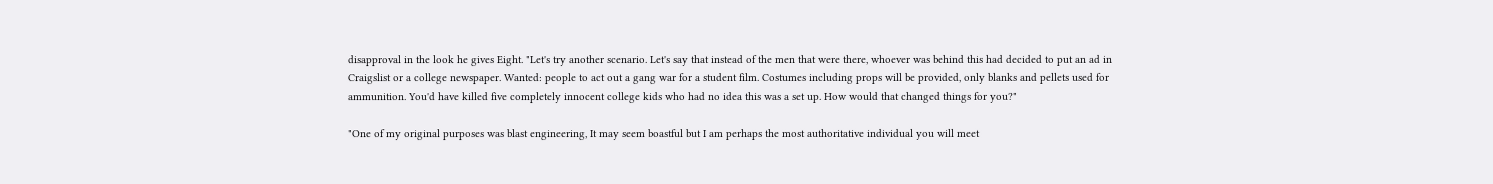disapproval in the look he gives Eight. "Let's try another scenario. Let's say that instead of the men that were there, whoever was behind this had decided to put an ad in Craigslist or a college newspaper. Wanted: people to act out a gang war for a student film. Costumes including props will be provided, only blanks and pellets used for ammunition. You'd have killed five completely innocent college kids who had no idea this was a set up. How would that changed things for you?"

"One of my original purposes was blast engineering, It may seem boastful but I am perhaps the most authoritative individual you will meet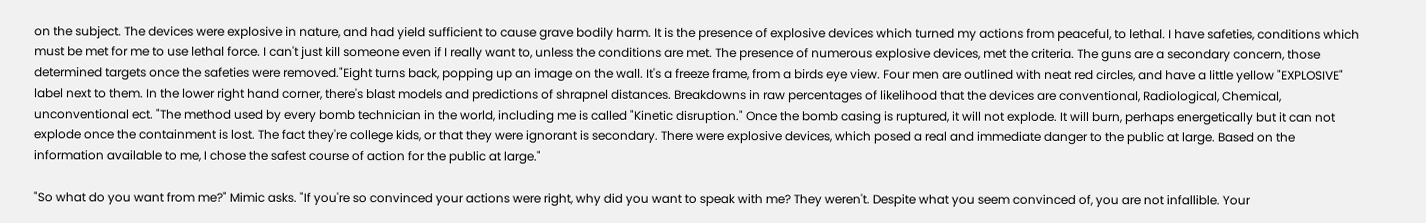on the subject. The devices were explosive in nature, and had yield sufficient to cause grave bodily harm. It is the presence of explosive devices which turned my actions from peaceful, to lethal. I have safeties, conditions which must be met for me to use lethal force. I can't just kill someone even if I really want to, unless the conditions are met. The presence of numerous explosive devices, met the criteria. The guns are a secondary concern, those determined targets once the safeties were removed."Eight turns back, popping up an image on the wall. It's a freeze frame, from a birds eye view. Four men are outlined with neat red circles, and have a little yellow "EXPLOSIVE" label next to them. In the lower right hand corner, there's blast models and predictions of shrapnel distances. Breakdowns in raw percentages of likelihood that the devices are conventional, Radiological, Chemical, unconventional ect. "The method used by every bomb technician in the world, including me is called "Kinetic disruption." Once the bomb casing is ruptured, it will not explode. It will burn, perhaps energetically but it can not explode once the containment is lost. The fact they're college kids, or that they were ignorant is secondary. There were explosive devices, which posed a real and immediate danger to the public at large. Based on the information available to me, I chose the safest course of action for the public at large."

"So what do you want from me?" Mimic asks. "If you're so convinced your actions were right, why did you want to speak with me? They weren't. Despite what you seem convinced of, you are not infallible. Your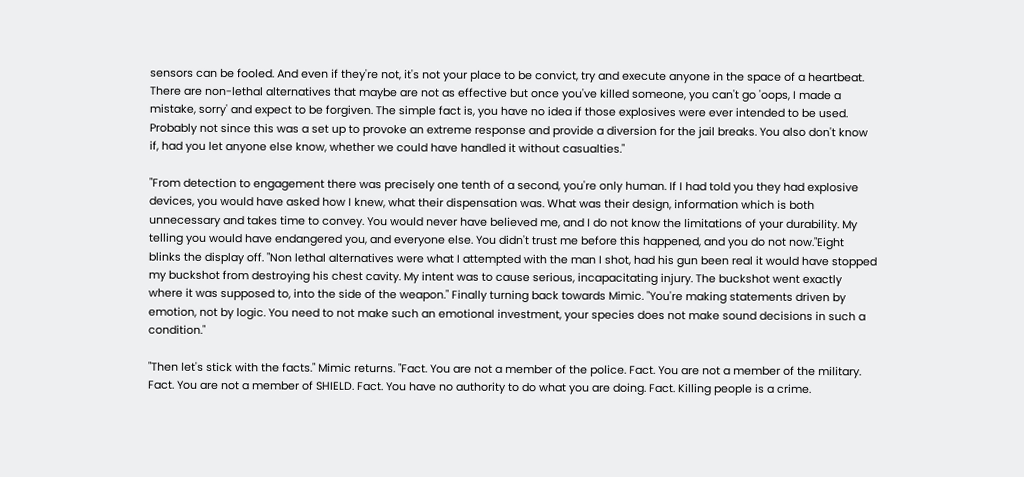sensors can be fooled. And even if they're not, it's not your place to be convict, try and execute anyone in the space of a heartbeat. There are non-lethal alternatives that maybe are not as effective but once you've killed someone, you can't go 'oops, I made a mistake, sorry' and expect to be forgiven. The simple fact is, you have no idea if those explosives were ever intended to be used. Probably not since this was a set up to provoke an extreme response and provide a diversion for the jail breaks. You also don't know if, had you let anyone else know, whether we could have handled it without casualties."

"From detection to engagement there was precisely one tenth of a second, you're only human. If I had told you they had explosive devices, you would have asked how I knew, what their dispensation was. What was their design, information which is both unnecessary and takes time to convey. You would never have believed me, and I do not know the limitations of your durability. My telling you would have endangered you, and everyone else. You didn't trust me before this happened, and you do not now."Eight blinks the display off. "Non lethal alternatives were what I attempted with the man I shot, had his gun been real it would have stopped my buckshot from destroying his chest cavity. My intent was to cause serious, incapacitating injury. The buckshot went exactly where it was supposed to, into the side of the weapon." Finally turning back towards Mimic. "You're making statements driven by emotion, not by logic. You need to not make such an emotional investment, your species does not make sound decisions in such a condition."

"Then let's stick with the facts." Mimic returns. "Fact. You are not a member of the police. Fact. You are not a member of the military. Fact. You are not a member of SHIELD. Fact. You have no authority to do what you are doing. Fact. Killing people is a crime.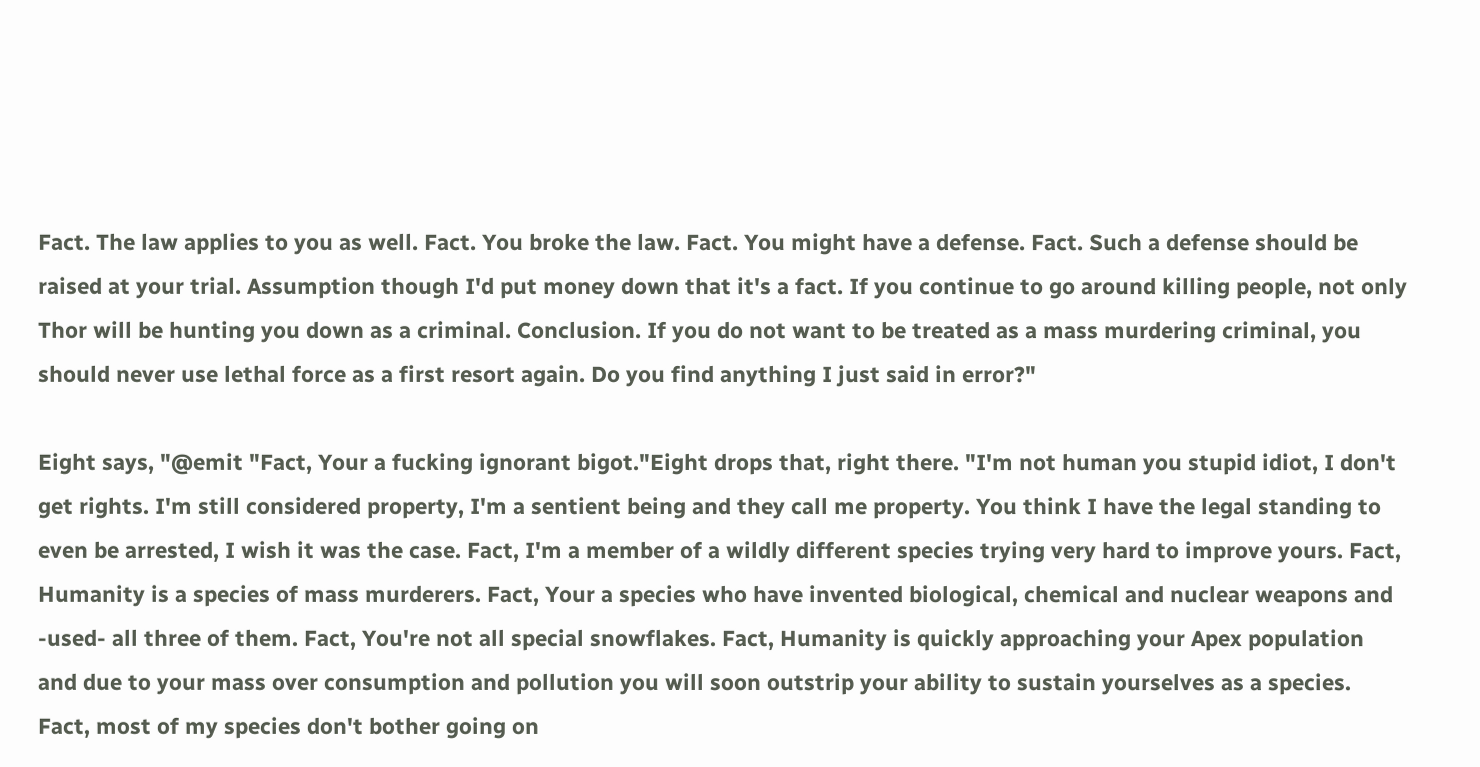Fact. The law applies to you as well. Fact. You broke the law. Fact. You might have a defense. Fact. Such a defense should be raised at your trial. Assumption though I'd put money down that it's a fact. If you continue to go around killing people, not only Thor will be hunting you down as a criminal. Conclusion. If you do not want to be treated as a mass murdering criminal, you should never use lethal force as a first resort again. Do you find anything I just said in error?"

Eight says, "@emit "Fact, Your a fucking ignorant bigot."Eight drops that, right there. "I'm not human you stupid idiot, I don't get rights. I'm still considered property, I'm a sentient being and they call me property. You think I have the legal standing to even be arrested, I wish it was the case. Fact, I'm a member of a wildly different species trying very hard to improve yours. Fact, Humanity is a species of mass murderers. Fact, Your a species who have invented biological, chemical and nuclear weapons and -used- all three of them. Fact, You're not all special snowflakes. Fact, Humanity is quickly approaching your Apex population and due to your mass over consumption and pollution you will soon outstrip your ability to sustain yourselves as a species. Fact, most of my species don't bother going on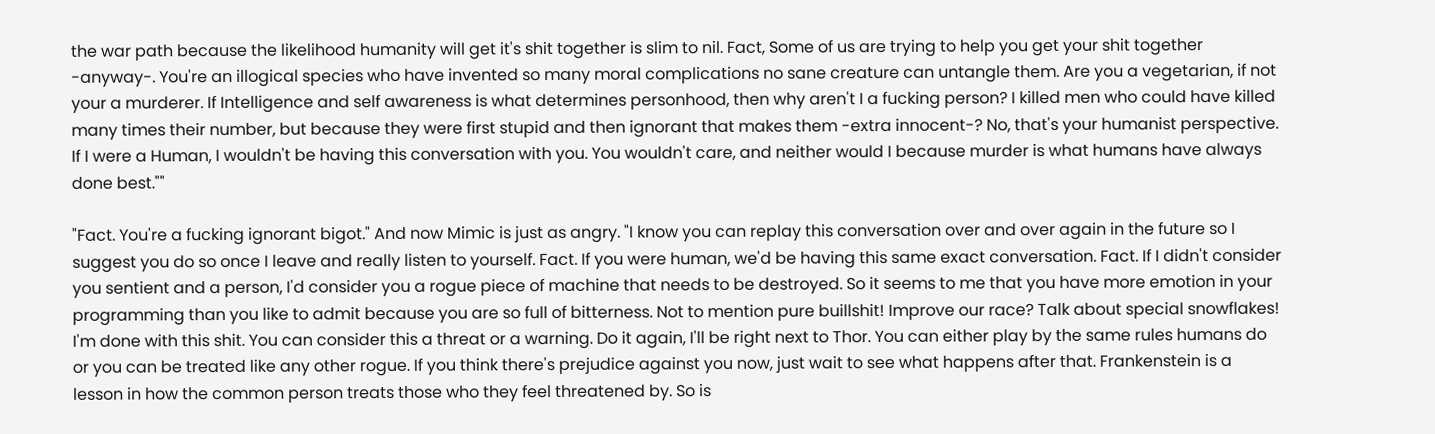the war path because the likelihood humanity will get it's shit together is slim to nil. Fact, Some of us are trying to help you get your shit together -anyway-. You're an illogical species who have invented so many moral complications no sane creature can untangle them. Are you a vegetarian, if not your a murderer. If Intelligence and self awareness is what determines personhood, then why aren't I a fucking person? I killed men who could have killed many times their number, but because they were first stupid and then ignorant that makes them -extra innocent-? No, that's your humanist perspective. If I were a Human, I wouldn't be having this conversation with you. You wouldn't care, and neither would I because murder is what humans have always done best.""

"Fact. You're a fucking ignorant bigot." And now Mimic is just as angry. "I know you can replay this conversation over and over again in the future so I suggest you do so once I leave and really listen to yourself. Fact. If you were human, we'd be having this same exact conversation. Fact. If I didn't consider you sentient and a person, I'd consider you a rogue piece of machine that needs to be destroyed. So it seems to me that you have more emotion in your programming than you like to admit because you are so full of bitterness. Not to mention pure buillshit! Improve our race? Talk about special snowflakes! I'm done with this shit. You can consider this a threat or a warning. Do it again, I'll be right next to Thor. You can either play by the same rules humans do or you can be treated like any other rogue. If you think there's prejudice against you now, just wait to see what happens after that. Frankenstein is a lesson in how the common person treats those who they feel threatened by. So is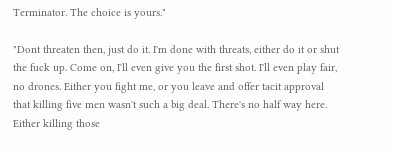Terminator. The choice is yours."

"Dont threaten then, just do it. I'm done with threats, either do it or shut the fuck up. Come on, I'll even give you the first shot. I'll even play fair, no drones. Either you fight me, or you leave and offer tacit approval that killing five men wasn't such a big deal. There's no half way here. Either killing those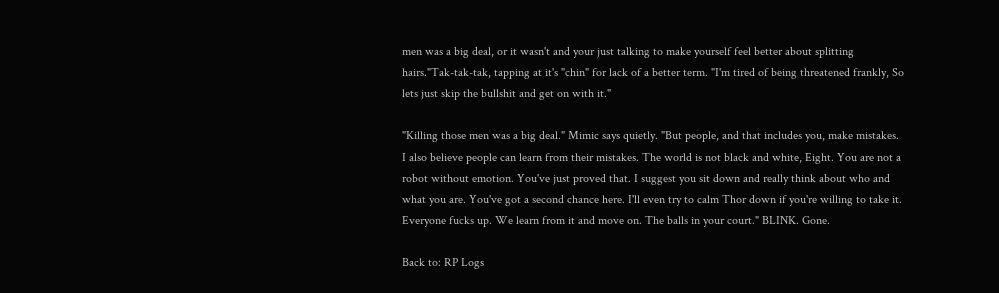men was a big deal, or it wasn't and your just talking to make yourself feel better about splitting hairs."Tak-tak-tak, tapping at it's "chin" for lack of a better term. "I'm tired of being threatened frankly, So lets just skip the bullshit and get on with it."

"Killing those men was a big deal." Mimic says quietly. "But people, and that includes you, make mistakes. I also believe people can learn from their mistakes. The world is not black and white, Eight. You are not a robot without emotion. You've just proved that. I suggest you sit down and really think about who and what you are. You've got a second chance here. I'll even try to calm Thor down if you're willing to take it. Everyone fucks up. We learn from it and move on. The balls in your court." BLINK. Gone.

Back to: RP Logs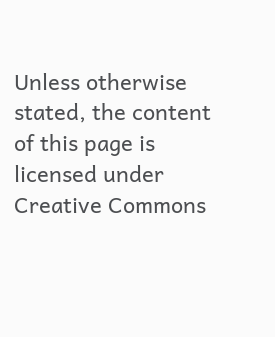Unless otherwise stated, the content of this page is licensed under Creative Commons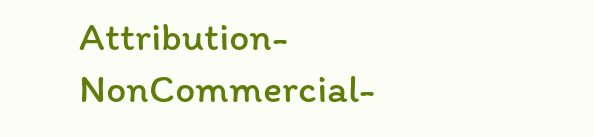Attribution-NonCommercial-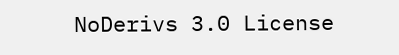NoDerivs 3.0 License